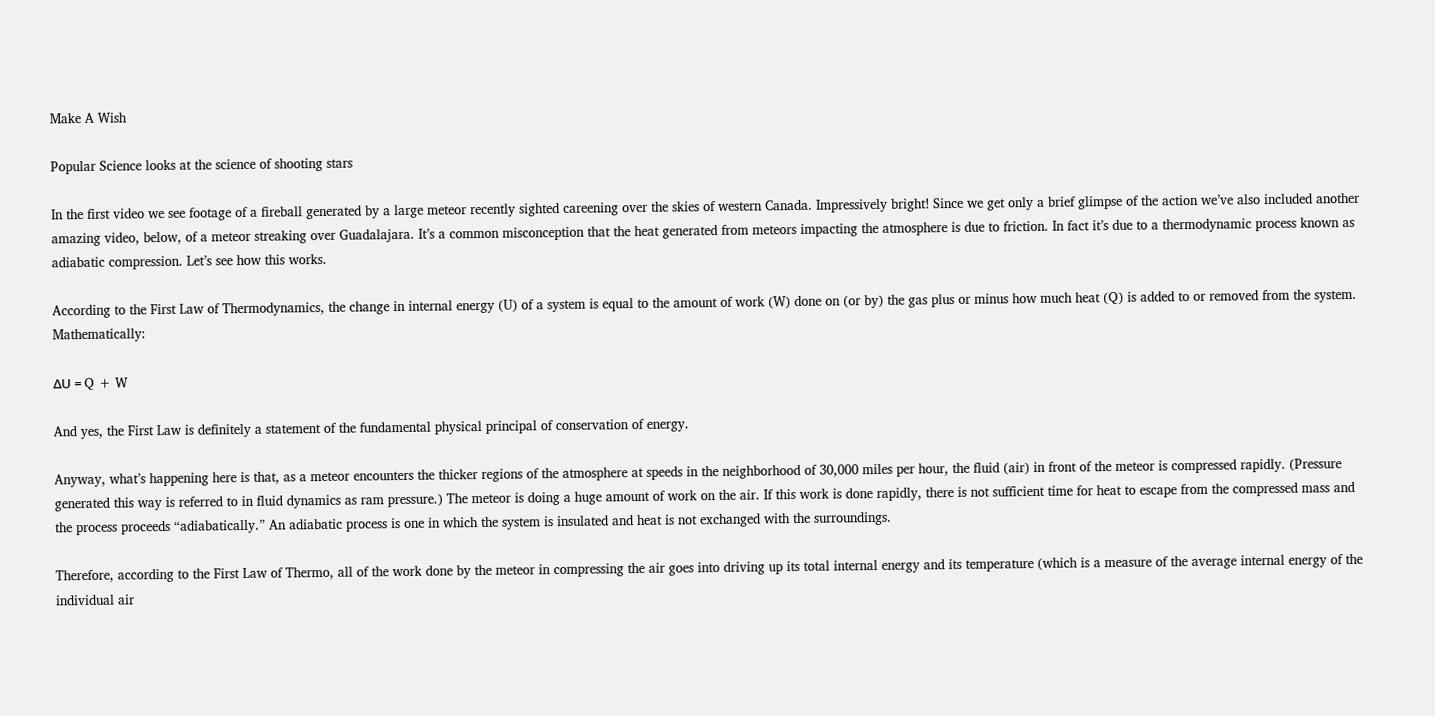Make A Wish

Popular Science looks at the science of shooting stars

In the first video we see footage of a fireball generated by a large meteor recently sighted careening over the skies of western Canada. Impressively bright! Since we get only a brief glimpse of the action we’ve also included another amazing video, below, of a meteor streaking over Guadalajara. It’s a common misconception that the heat generated from meteors impacting the atmosphere is due to friction. In fact it’s due to a thermodynamic process known as adiabatic compression. Let’s see how this works.

According to the First Law of Thermodynamics, the change in internal energy (U) of a system is equal to the amount of work (W) done on (or by) the gas plus or minus how much heat (Q) is added to or removed from the system. Mathematically:

ΔU = Q + W

And yes, the First Law is definitely a statement of the fundamental physical principal of conservation of energy.

Anyway, what’s happening here is that, as a meteor encounters the thicker regions of the atmosphere at speeds in the neighborhood of 30,000 miles per hour, the fluid (air) in front of the meteor is compressed rapidly. (Pressure generated this way is referred to in fluid dynamics as ram pressure.) The meteor is doing a huge amount of work on the air. If this work is done rapidly, there is not sufficient time for heat to escape from the compressed mass and the process proceeds “adiabatically.” An adiabatic process is one in which the system is insulated and heat is not exchanged with the surroundings.

Therefore, according to the First Law of Thermo, all of the work done by the meteor in compressing the air goes into driving up its total internal energy and its temperature (which is a measure of the average internal energy of the individual air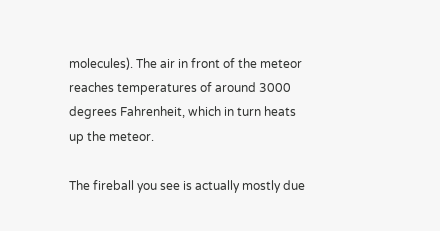molecules). The air in front of the meteor reaches temperatures of around 3000 degrees Fahrenheit, which in turn heats up the meteor.

The fireball you see is actually mostly due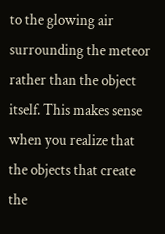to the glowing air surrounding the meteor rather than the object itself. This makes sense when you realize that the objects that create the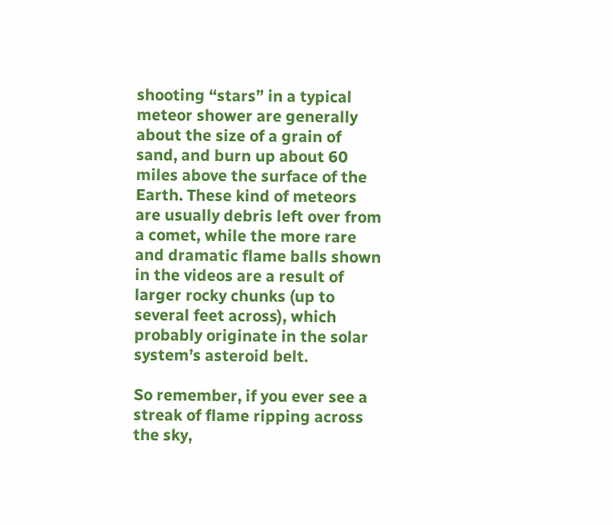shooting “stars” in a typical meteor shower are generally about the size of a grain of sand, and burn up about 60 miles above the surface of the Earth. These kind of meteors are usually debris left over from a comet, while the more rare and dramatic flame balls shown in the videos are a result of larger rocky chunks (up to several feet across), which probably originate in the solar system’s asteroid belt.

So remember, if you ever see a streak of flame ripping across the sky,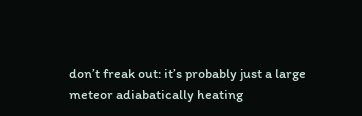don’t freak out: it’s probably just a large meteor adiabatically heating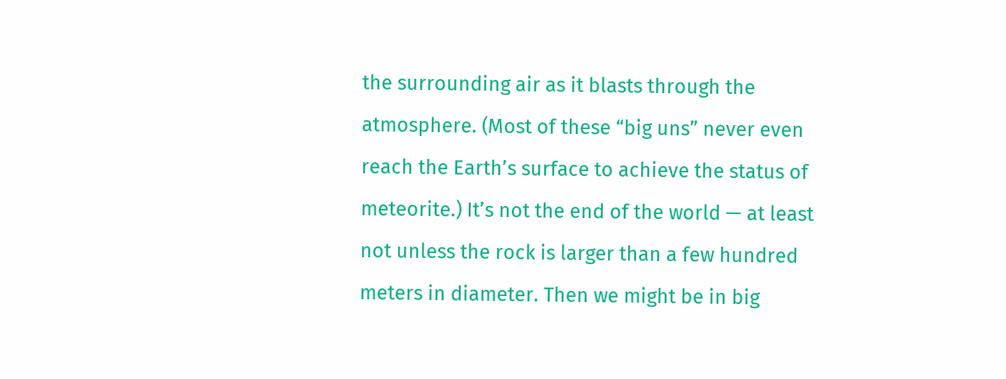the surrounding air as it blasts through the atmosphere. (Most of these “big uns” never even reach the Earth’s surface to achieve the status of meteorite.) It’s not the end of the world — at least not unless the rock is larger than a few hundred meters in diameter. Then we might be in big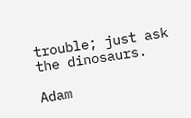trouble; just ask the dinosaurs.

Adam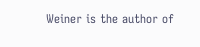Weiner is the author of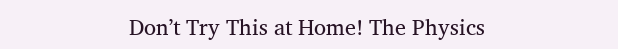Don’t Try This at Home! The Physics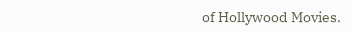of Hollywood Movies.